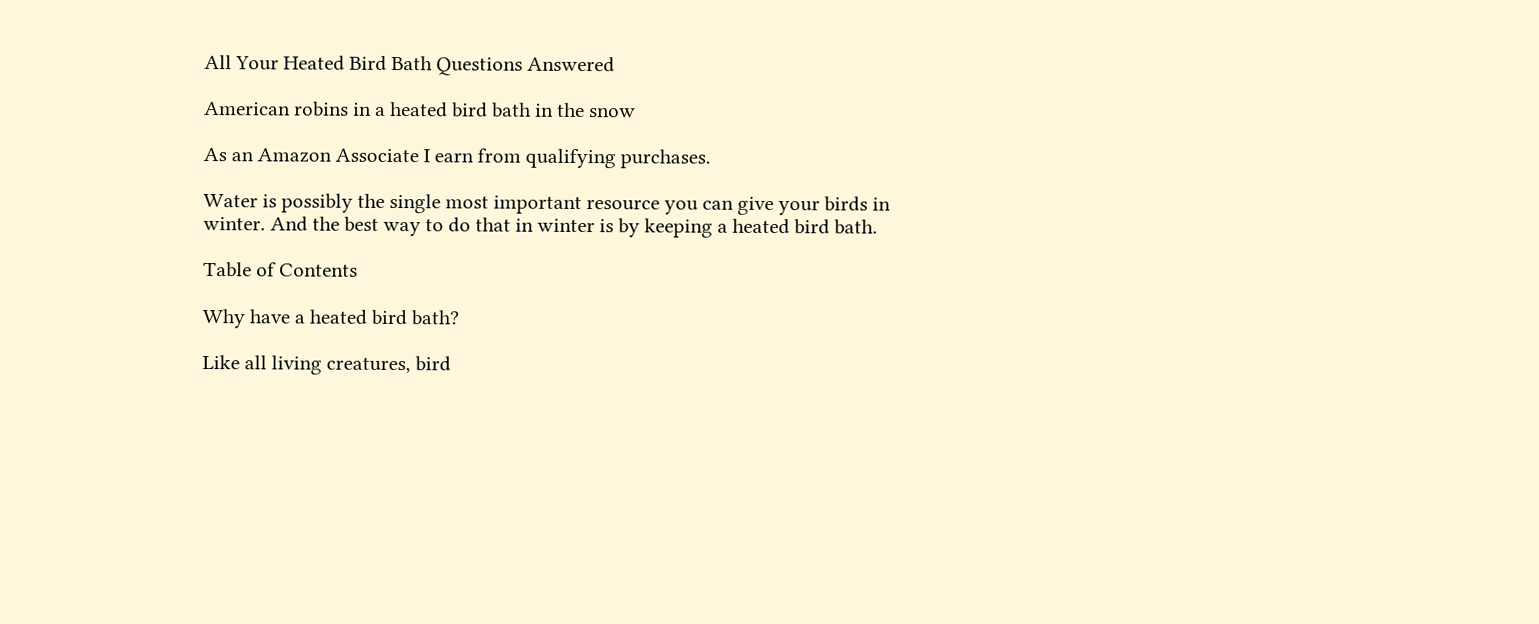All Your Heated Bird Bath Questions Answered

American robins in a heated bird bath in the snow

As an Amazon Associate I earn from qualifying purchases.

Water is possibly the single most important resource you can give your birds in winter. And the best way to do that in winter is by keeping a heated bird bath.

Table of Contents

Why have a heated bird bath?

Like all living creatures, bird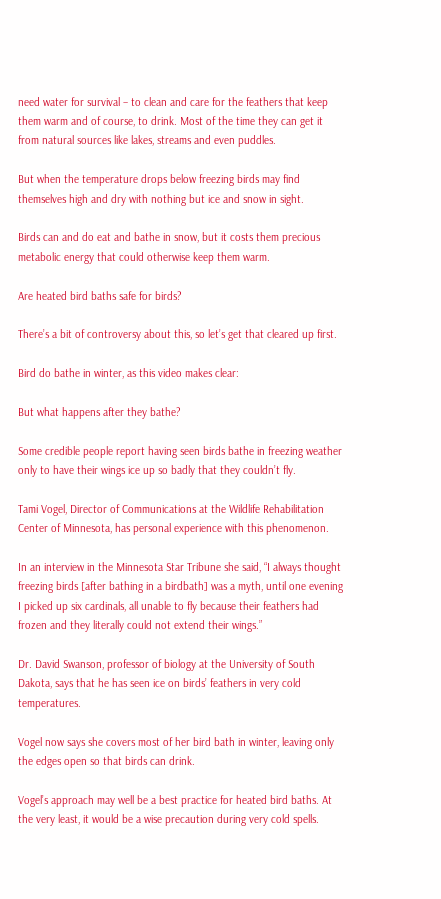need water for survival – to clean and care for the feathers that keep them warm and of course, to drink. Most of the time they can get it from natural sources like lakes, streams and even puddles.

But when the temperature drops below freezing birds may find themselves high and dry with nothing but ice and snow in sight.

Birds can and do eat and bathe in snow, but it costs them precious metabolic energy that could otherwise keep them warm.

Are heated bird baths safe for birds?

There’s a bit of controversy about this, so let’s get that cleared up first.

Bird do bathe in winter, as this video makes clear:

But what happens after they bathe?

Some credible people report having seen birds bathe in freezing weather only to have their wings ice up so badly that they couldn’t fly.

Tami Vogel, Director of Communications at the Wildlife Rehabilitation Center of Minnesota, has personal experience with this phenomenon.

In an interview in the Minnesota Star Tribune she said, “I always thought freezing birds [after bathing in a birdbath] was a myth, until one evening I picked up six cardinals, all unable to fly because their feathers had frozen and they literally could not extend their wings.”

Dr. David Swanson, professor of biology at the University of South Dakota, says that he has seen ice on birds’ feathers in very cold temperatures.

Vogel now says she covers most of her bird bath in winter, leaving only the edges open so that birds can drink.

Vogel’s approach may well be a best practice for heated bird baths. At the very least, it would be a wise precaution during very cold spells.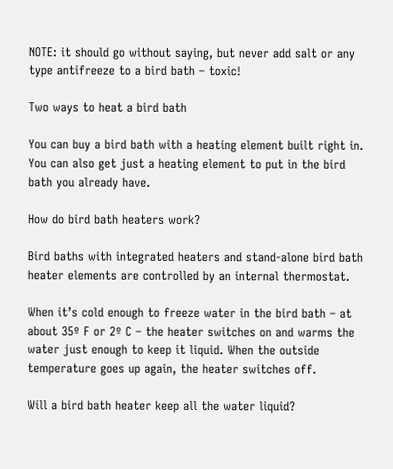NOTE: it should go without saying, but never add salt or any type antifreeze to a bird bath – toxic!

Two ways to heat a bird bath

You can buy a bird bath with a heating element built right in. You can also get just a heating element to put in the bird bath you already have.

How do bird bath heaters work?

Bird baths with integrated heaters and stand-alone bird bath heater elements are controlled by an internal thermostat.

When it’s cold enough to freeze water in the bird bath – at about 35º F or 2º C – the heater switches on and warms the water just enough to keep it liquid. When the outside temperature goes up again, the heater switches off.

Will a bird bath heater keep all the water liquid?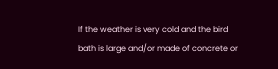If the weather is very cold and the bird bath is large and/or made of concrete or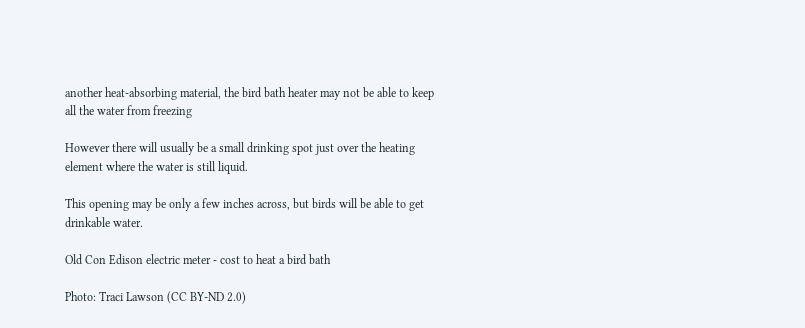another heat-absorbing material, the bird bath heater may not be able to keep all the water from freezing

However there will usually be a small drinking spot just over the heating element where the water is still liquid.

This opening may be only a few inches across, but birds will be able to get drinkable water.

Old Con Edison electric meter - cost to heat a bird bath

Photo: Traci Lawson (CC BY-ND 2.0)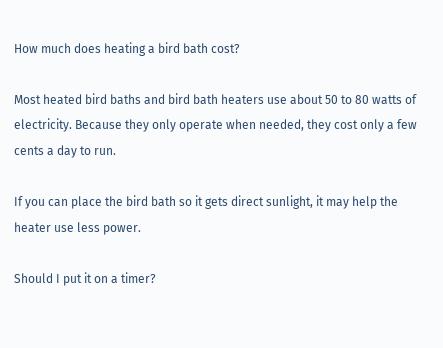How much does heating a bird bath cost?

Most heated bird baths and bird bath heaters use about 50 to 80 watts of electricity. Because they only operate when needed, they cost only a few cents a day to run.

If you can place the bird bath so it gets direct sunlight, it may help the heater use less power.

Should I put it on a timer?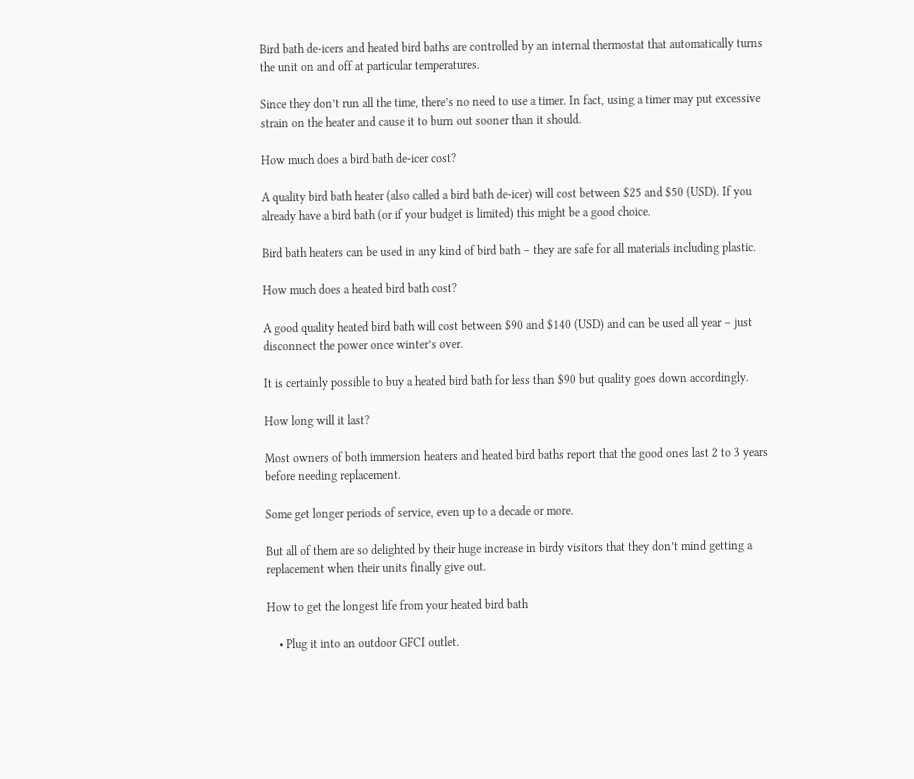Bird bath de-icers and heated bird baths are controlled by an internal thermostat that automatically turns the unit on and off at particular temperatures.

Since they don’t run all the time, there’s no need to use a timer. In fact, using a timer may put excessive strain on the heater and cause it to burn out sooner than it should.

How much does a bird bath de-icer cost?

A quality bird bath heater (also called a bird bath de-icer) will cost between $25 and $50 (USD). If you already have a bird bath (or if your budget is limited) this might be a good choice.

Bird bath heaters can be used in any kind of bird bath – they are safe for all materials including plastic.

How much does a heated bird bath cost?

A good quality heated bird bath will cost between $90 and $140 (USD) and can be used all year – just disconnect the power once winter’s over.

It is certainly possible to buy a heated bird bath for less than $90 but quality goes down accordingly.

How long will it last?

Most owners of both immersion heaters and heated bird baths report that the good ones last 2 to 3 years before needing replacement.

Some get longer periods of service, even up to a decade or more.

But all of them are so delighted by their huge increase in birdy visitors that they don’t mind getting a replacement when their units finally give out.

How to get the longest life from your heated bird bath

    • Plug it into an outdoor GFCI outlet.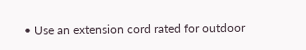• Use an extension cord rated for outdoor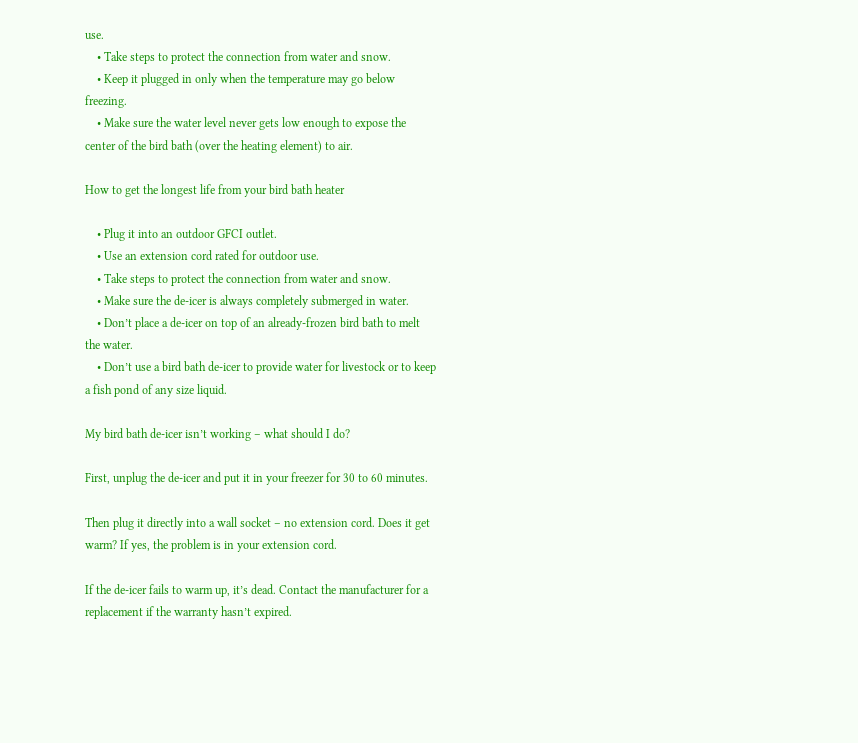use.
    • Take steps to protect the connection from water and snow.
    • Keep it plugged in only when the temperature may go below freezing.
    • Make sure the water level never gets low enough to expose the center of the bird bath (over the heating element) to air.

How to get the longest life from your bird bath heater

    • Plug it into an outdoor GFCI outlet.
    • Use an extension cord rated for outdoor use.
    • Take steps to protect the connection from water and snow.
    • Make sure the de-icer is always completely submerged in water.
    • Don’t place a de-icer on top of an already-frozen bird bath to melt the water.
    • Don’t use a bird bath de-icer to provide water for livestock or to keep a fish pond of any size liquid.

My bird bath de-icer isn’t working – what should I do?

First, unplug the de-icer and put it in your freezer for 30 to 60 minutes.

Then plug it directly into a wall socket – no extension cord. Does it get warm? If yes, the problem is in your extension cord.

If the de-icer fails to warm up, it’s dead. Contact the manufacturer for a replacement if the warranty hasn’t expired.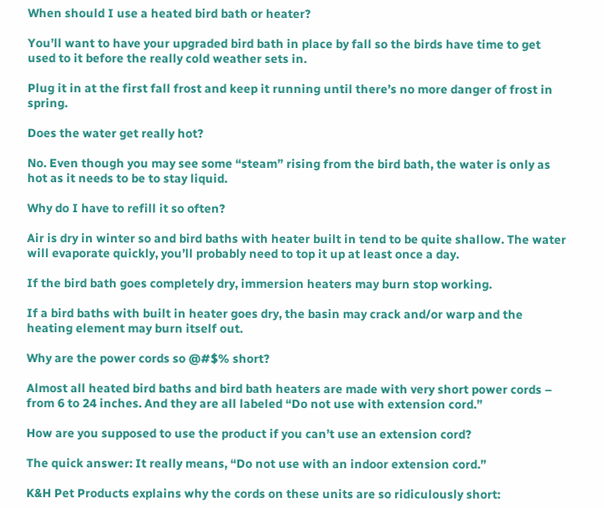When should I use a heated bird bath or heater?

You’ll want to have your upgraded bird bath in place by fall so the birds have time to get used to it before the really cold weather sets in.

Plug it in at the first fall frost and keep it running until there’s no more danger of frost in spring.

Does the water get really hot?

No. Even though you may see some “steam” rising from the bird bath, the water is only as hot as it needs to be to stay liquid.

Why do I have to refill it so often?

Air is dry in winter so and bird baths with heater built in tend to be quite shallow. The water will evaporate quickly, you’ll probably need to top it up at least once a day.

If the bird bath goes completely dry, immersion heaters may burn stop working.

If a bird baths with built in heater goes dry, the basin may crack and/or warp and the heating element may burn itself out.

Why are the power cords so @#$% short?

Almost all heated bird baths and bird bath heaters are made with very short power cords – from 6 to 24 inches. And they are all labeled “Do not use with extension cord.”

How are you supposed to use the product if you can’t use an extension cord?

The quick answer: It really means, “Do not use with an indoor extension cord.”

K&H Pet Products explains why the cords on these units are so ridiculously short: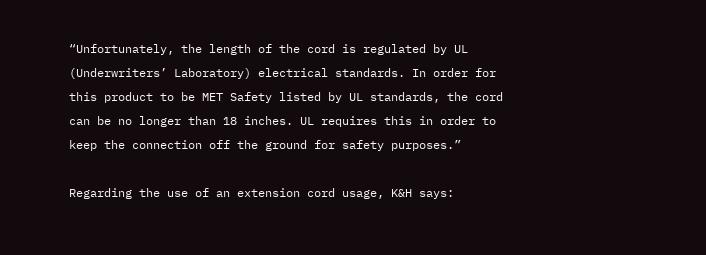“Unfortunately, the length of the cord is regulated by UL (Underwriters’ Laboratory) electrical standards. In order for this product to be MET Safety listed by UL standards, the cord can be no longer than 18 inches. UL requires this in order to keep the connection off the ground for safety purposes.”

Regarding the use of an extension cord usage, K&H says: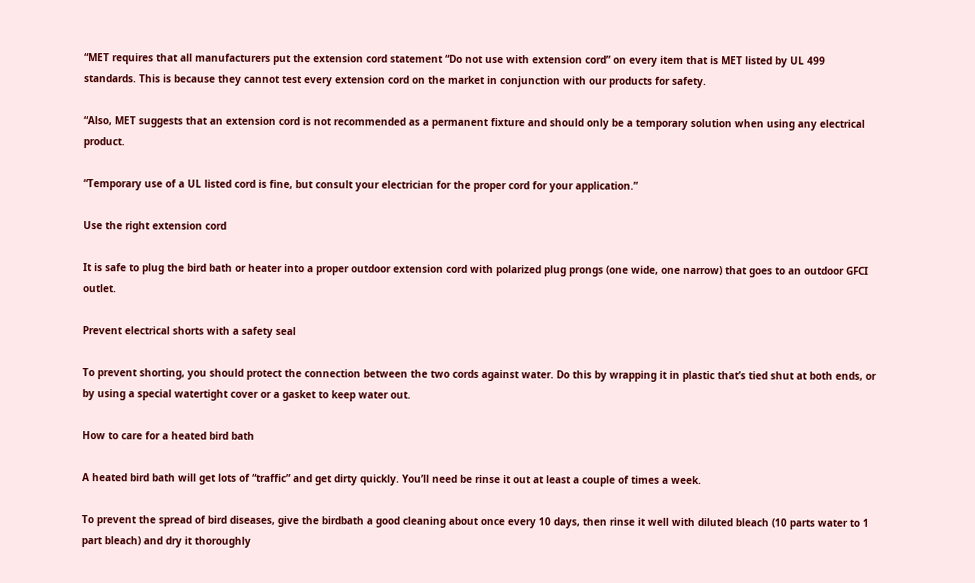“MET requires that all manufacturers put the extension cord statement “Do not use with extension cord” on every item that is MET listed by UL 499 standards. This is because they cannot test every extension cord on the market in conjunction with our products for safety.

“Also, MET suggests that an extension cord is not recommended as a permanent fixture and should only be a temporary solution when using any electrical product.

“Temporary use of a UL listed cord is fine, but consult your electrician for the proper cord for your application.”

Use the right extension cord

It is safe to plug the bird bath or heater into a proper outdoor extension cord with polarized plug prongs (one wide, one narrow) that goes to an outdoor GFCI outlet.

Prevent electrical shorts with a safety seal

To prevent shorting, you should protect the connection between the two cords against water. Do this by wrapping it in plastic that’s tied shut at both ends, or by using a special watertight cover or a gasket to keep water out.

How to care for a heated bird bath

A heated bird bath will get lots of “traffic” and get dirty quickly. You’ll need be rinse it out at least a couple of times a week.

To prevent the spread of bird diseases, give the birdbath a good cleaning about once every 10 days, then rinse it well with diluted bleach (10 parts water to 1 part bleach) and dry it thoroughly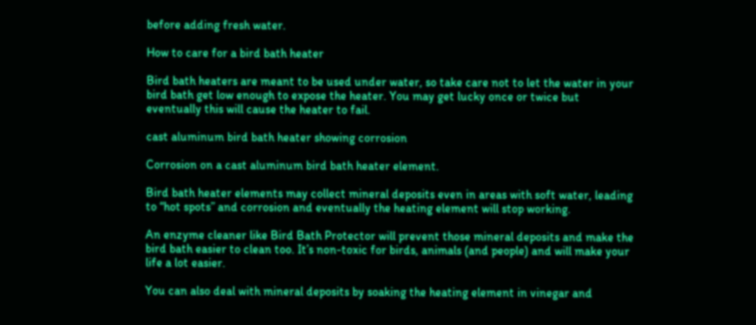before adding fresh water.

How to care for a bird bath heater

Bird bath heaters are meant to be used under water, so take care not to let the water in your bird bath get low enough to expose the heater. You may get lucky once or twice but eventually this will cause the heater to fail.

cast aluminum bird bath heater showing corrosion

Corrosion on a cast aluminum bird bath heater element.

Bird bath heater elements may collect mineral deposits even in areas with soft water, leading to “hot spots” and corrosion and eventually the heating element will stop working.

An enzyme cleaner like Bird Bath Protector will prevent those mineral deposits and make the bird bath easier to clean too. It’s non-toxic for birds, animals (and people) and will make your life a lot easier.

You can also deal with mineral deposits by soaking the heating element in vinegar and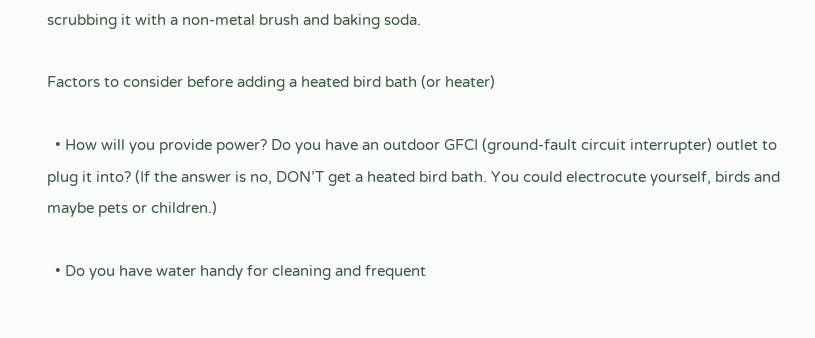scrubbing it with a non-metal brush and baking soda.

Factors to consider before adding a heated bird bath (or heater)

  • How will you provide power? Do you have an outdoor GFCI (ground-fault circuit interrupter) outlet to plug it into? (If the answer is no, DON’T get a heated bird bath. You could electrocute yourself, birds and maybe pets or children.)

  • Do you have water handy for cleaning and frequent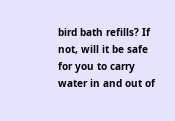bird bath refills? If not, will it be safe for you to carry water in and out of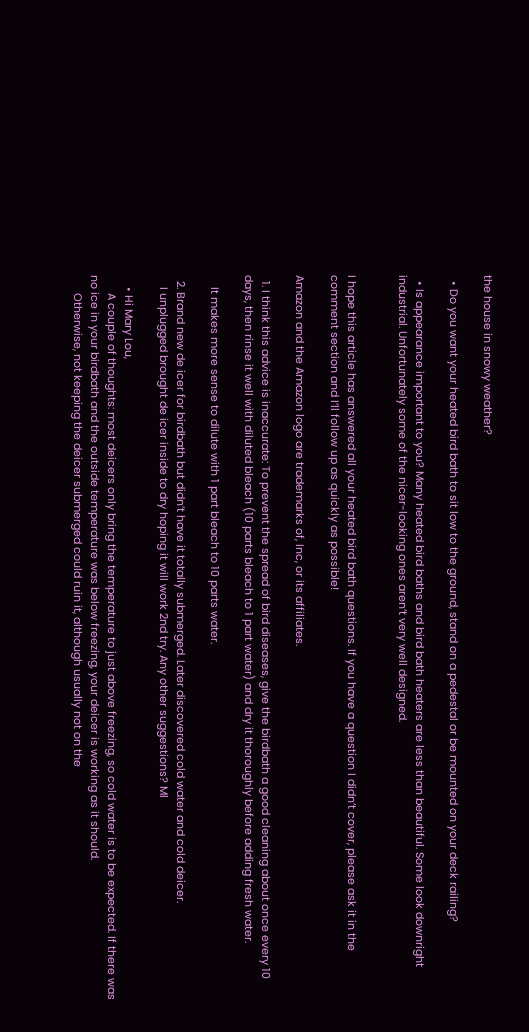the house in snowy weather?

  • Do you want your heated bird bath to sit low to the ground, stand on a pedestal or be mounted on your deck railing?

  • Is appearance important to you? Many heated bird baths and bird bath heaters are less than beautiful. Some look downright industrial. Unfortunately some of the nicer-looking ones aren’t very well designed.


I hope this article has answered all your heated bird bath questions. If you have a question I didn’t cover, please ask it in the comment section and I’ll follow up as quickly as possible!

Amazon and the Amazon logo are trademarks of, Inc, or its affiliates.

  1. I think this advice is inaccurate: To prevent the spread of bird diseases, give the birdbath a good cleaning about once every 10 days, then rinse it well with diluted bleach (10 parts bleach to 1 part water) and dry it thoroughly before adding fresh water.

    It makes more sense to dilute with 1 part bleach to 10 parts water.

  2. Brand new de icer for birdbath but didn’t have it totally submerged. Later discovered cold water and cold deicer.
    I unplugged brought de icer inside to dry hoping it will work 2nd try. Any other suggestions? Ml

    • Hi Mary Lou,
      A couple of thoughts: most deicers only bring the temperature to just above freezing, so cold water is to be expected. If there was no ice in your birdbath and the outside temperature was below freezing, your deicer is working as it should.
      Otherwise, not keeping the deicer submerged could ruin it, although usually not on the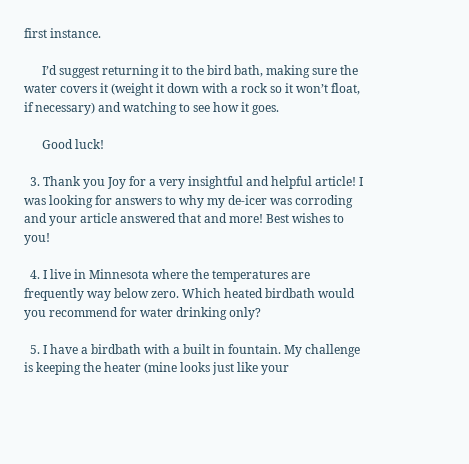first instance.

      I’d suggest returning it to the bird bath, making sure the water covers it (weight it down with a rock so it won’t float, if necessary) and watching to see how it goes.

      Good luck!

  3. Thank you Joy for a very insightful and helpful article! I was looking for answers to why my de-icer was corroding and your article answered that and more! Best wishes to you!

  4. I live in Minnesota where the temperatures are frequently way below zero. Which heated birdbath would you recommend for water drinking only?

  5. I have a birdbath with a built in fountain. My challenge is keeping the heater (mine looks just like your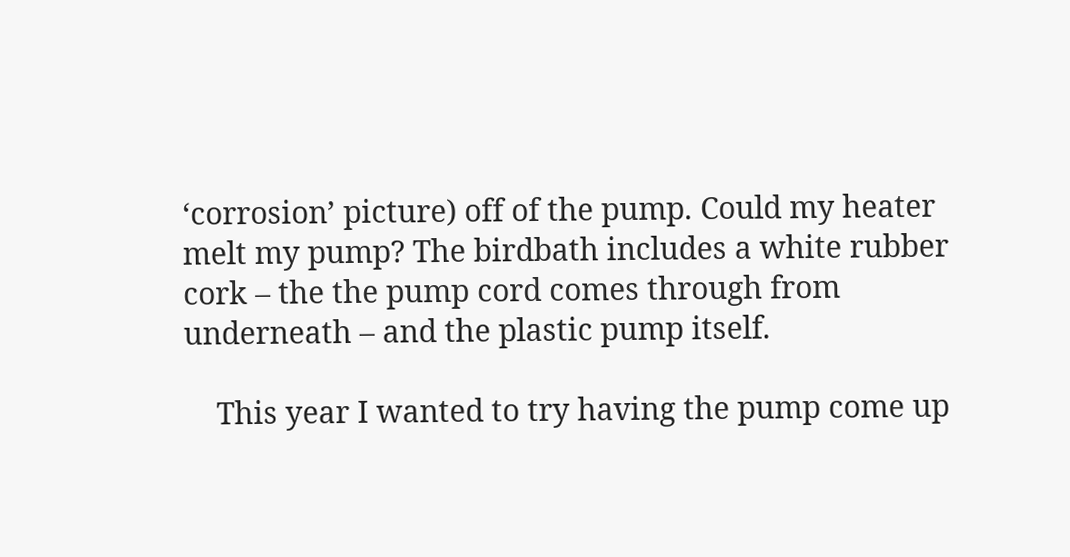‘corrosion’ picture) off of the pump. Could my heater melt my pump? The birdbath includes a white rubber cork – the the pump cord comes through from underneath – and the plastic pump itself.

    This year I wanted to try having the pump come up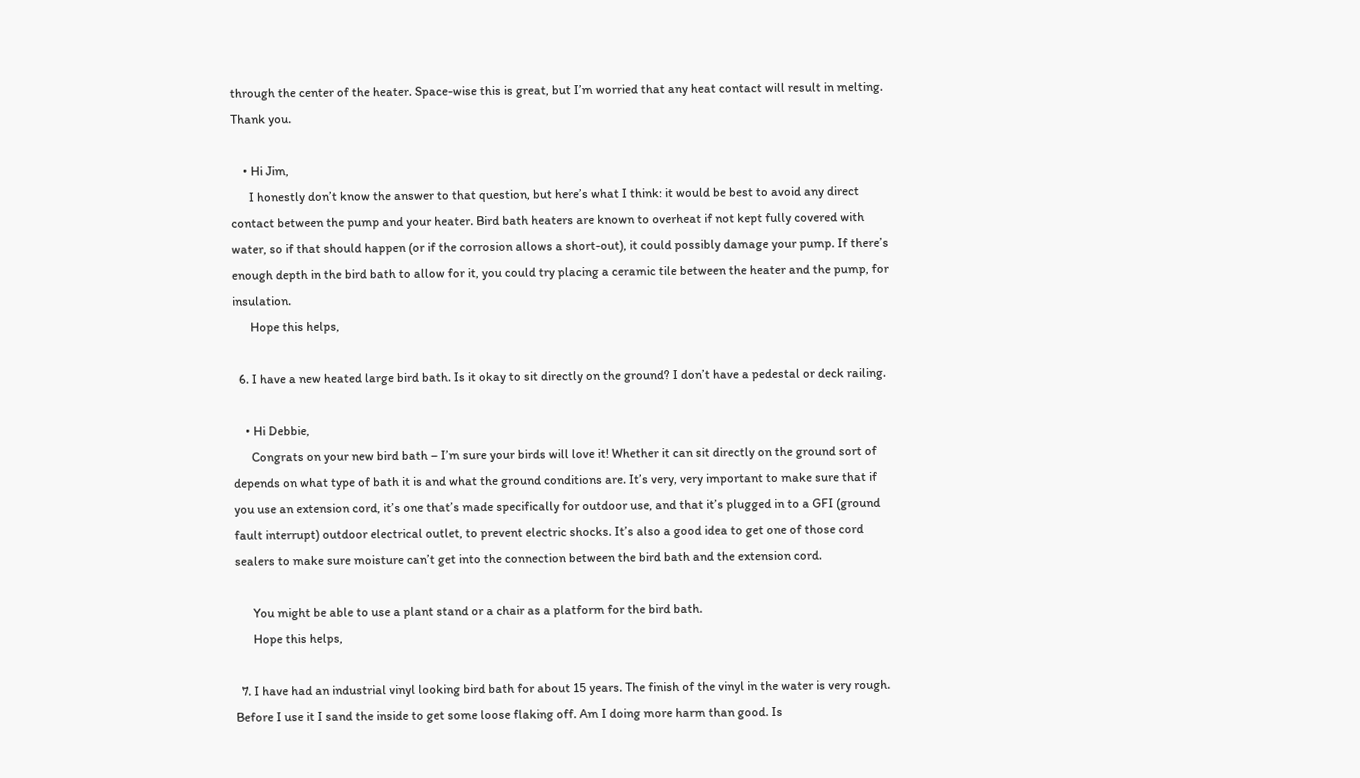through the center of the heater. Space-wise this is great, but I’m worried that any heat contact will result in melting. Thank you.

    • Hi Jim,
      I honestly don’t know the answer to that question, but here’s what I think: it would be best to avoid any direct contact between the pump and your heater. Bird bath heaters are known to overheat if not kept fully covered with water, so if that should happen (or if the corrosion allows a short-out), it could possibly damage your pump. If there’s enough depth in the bird bath to allow for it, you could try placing a ceramic tile between the heater and the pump, for insulation.
      Hope this helps,

  6. I have a new heated large bird bath. Is it okay to sit directly on the ground? I don’t have a pedestal or deck railing.

    • Hi Debbie,
      Congrats on your new bird bath – I’m sure your birds will love it! Whether it can sit directly on the ground sort of depends on what type of bath it is and what the ground conditions are. It’s very, very important to make sure that if you use an extension cord, it’s one that’s made specifically for outdoor use, and that it’s plugged in to a GFI (ground fault interrupt) outdoor electrical outlet, to prevent electric shocks. It’s also a good idea to get one of those cord sealers to make sure moisture can’t get into the connection between the bird bath and the extension cord.

      You might be able to use a plant stand or a chair as a platform for the bird bath.
      Hope this helps,

  7. I have had an industrial vinyl looking bird bath for about 15 years. The finish of the vinyl in the water is very rough. Before I use it I sand the inside to get some loose flaking off. Am I doing more harm than good. Is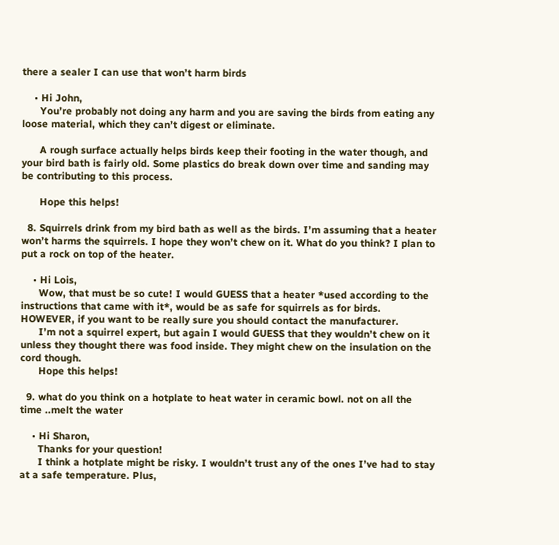there a sealer I can use that won’t harm birds

    • Hi John,
      You’re probably not doing any harm and you are saving the birds from eating any loose material, which they can’t digest or eliminate.

      A rough surface actually helps birds keep their footing in the water though, and your bird bath is fairly old. Some plastics do break down over time and sanding may be contributing to this process.

      Hope this helps!

  8. Squirrels drink from my bird bath as well as the birds. I’m assuming that a heater won’t harms the squirrels. I hope they won’t chew on it. What do you think? I plan to put a rock on top of the heater.

    • Hi Lois,
      Wow, that must be so cute! I would GUESS that a heater *used according to the instructions that came with it*, would be as safe for squirrels as for birds. HOWEVER, if you want to be really sure you should contact the manufacturer.
      I’m not a squirrel expert, but again I would GUESS that they wouldn’t chew on it unless they thought there was food inside. They might chew on the insulation on the cord though.
      Hope this helps!

  9. what do you think on a hotplate to heat water in ceramic bowl. not on all the time ..melt the water

    • Hi Sharon,
      Thanks for your question!
      I think a hotplate might be risky. I wouldn’t trust any of the ones I’ve had to stay at a safe temperature. Plus,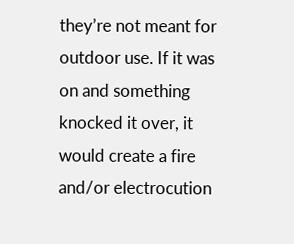they’re not meant for outdoor use. If it was on and something knocked it over, it would create a fire and/or electrocution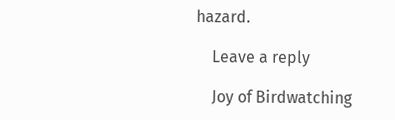hazard.

    Leave a reply

    Joy of Birdwatching